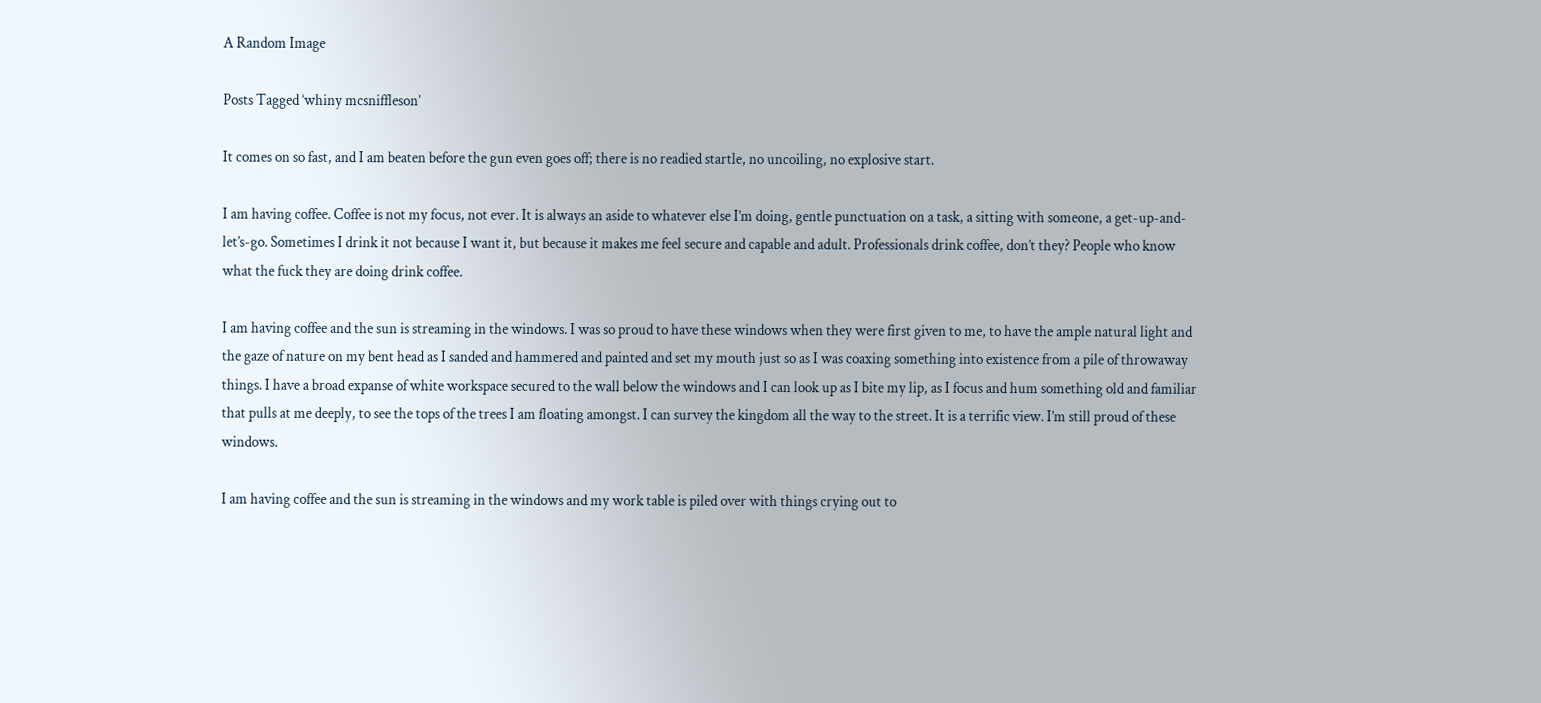A Random Image

Posts Tagged ‘whiny mcsniffleson’

It comes on so fast, and I am beaten before the gun even goes off; there is no readied startle, no uncoiling, no explosive start.

I am having coffee. Coffee is not my focus, not ever. It is always an aside to whatever else I’m doing, gentle punctuation on a task, a sitting with someone, a get-up-and-let’s-go. Sometimes I drink it not because I want it, but because it makes me feel secure and capable and adult. Professionals drink coffee, don’t they? People who know what the fuck they are doing drink coffee.

I am having coffee and the sun is streaming in the windows. I was so proud to have these windows when they were first given to me, to have the ample natural light and the gaze of nature on my bent head as I sanded and hammered and painted and set my mouth just so as I was coaxing something into existence from a pile of throwaway things. I have a broad expanse of white workspace secured to the wall below the windows and I can look up as I bite my lip, as I focus and hum something old and familiar that pulls at me deeply, to see the tops of the trees I am floating amongst. I can survey the kingdom all the way to the street. It is a terrific view. I’m still proud of these windows.

I am having coffee and the sun is streaming in the windows and my work table is piled over with things crying out to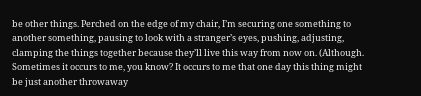be other things. Perched on the edge of my chair, I’m securing one something to another something, pausing to look with a stranger’s eyes, pushing, adjusting, clamping the things together because they’ll live this way from now on. (Although. Sometimes it occurs to me, you know? It occurs to me that one day this thing might be just another throwaway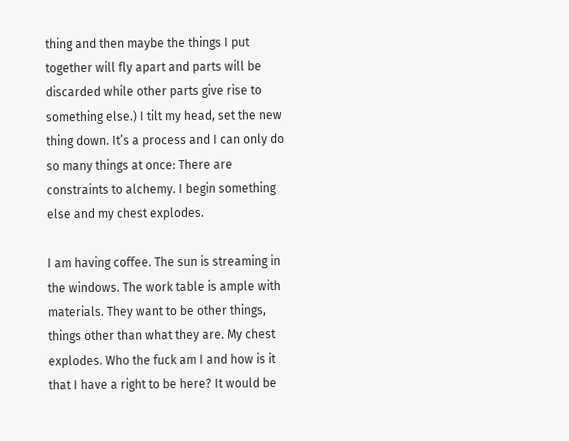thing and then maybe the things I put together will fly apart and parts will be discarded while other parts give rise to something else.) I tilt my head, set the new thing down. It’s a process and I can only do so many things at once: There are constraints to alchemy. I begin something else and my chest explodes.

I am having coffee. The sun is streaming in the windows. The work table is ample with materials. They want to be other things, things other than what they are. My chest explodes. Who the fuck am I and how is it that I have a right to be here? It would be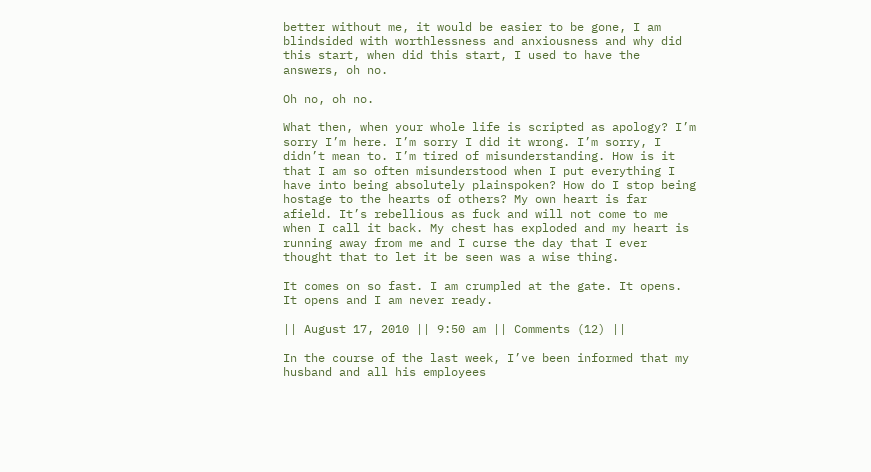better without me, it would be easier to be gone, I am blindsided with worthlessness and anxiousness and why did this start, when did this start, I used to have the answers, oh no.

Oh no, oh no.

What then, when your whole life is scripted as apology? I’m sorry I’m here. I’m sorry I did it wrong. I’m sorry, I didn’t mean to. I’m tired of misunderstanding. How is it that I am so often misunderstood when I put everything I have into being absolutely plainspoken? How do I stop being hostage to the hearts of others? My own heart is far afield. It’s rebellious as fuck and will not come to me when I call it back. My chest has exploded and my heart is running away from me and I curse the day that I ever thought that to let it be seen was a wise thing.

It comes on so fast. I am crumpled at the gate. It opens. It opens and I am never ready.

|| August 17, 2010 || 9:50 am || Comments (12) ||

In the course of the last week, I’ve been informed that my husband and all his employees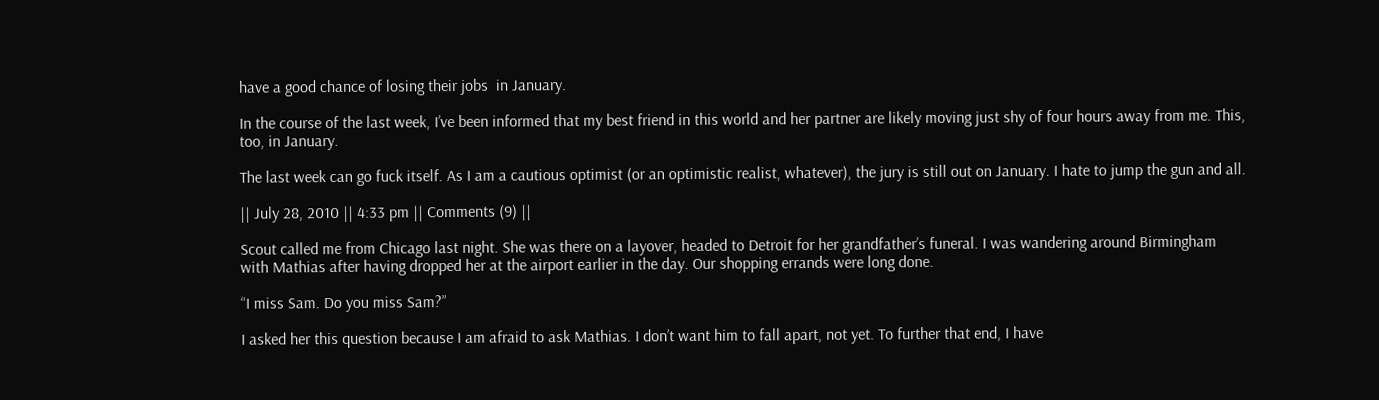have a good chance of losing their jobs  in January.

In the course of the last week, I’ve been informed that my best friend in this world and her partner are likely moving just shy of four hours away from me. This, too, in January.

The last week can go fuck itself. As I am a cautious optimist (or an optimistic realist, whatever), the jury is still out on January. I hate to jump the gun and all.

|| July 28, 2010 || 4:33 pm || Comments (9) ||

Scout called me from Chicago last night. She was there on a layover, headed to Detroit for her grandfather’s funeral. I was wandering around Birmingham with Mathias after having dropped her at the airport earlier in the day. Our shopping errands were long done.

“I miss Sam. Do you miss Sam?”

I asked her this question because I am afraid to ask Mathias. I don’t want him to fall apart, not yet. To further that end, I have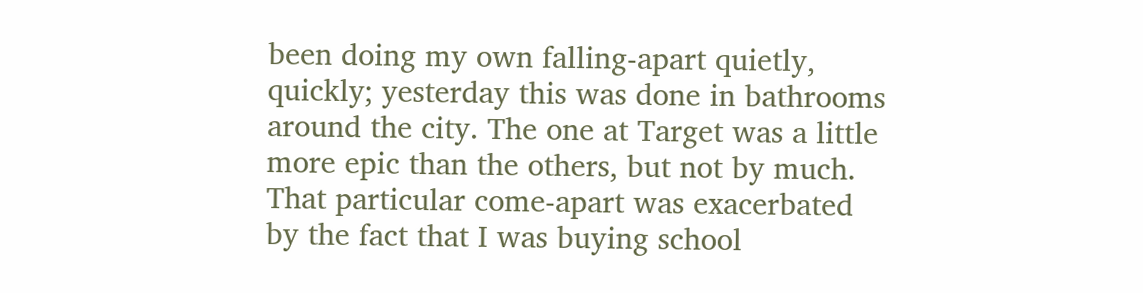been doing my own falling-apart quietly, quickly; yesterday this was done in bathrooms around the city. The one at Target was a little more epic than the others, but not by much. That particular come-apart was exacerbated by the fact that I was buying school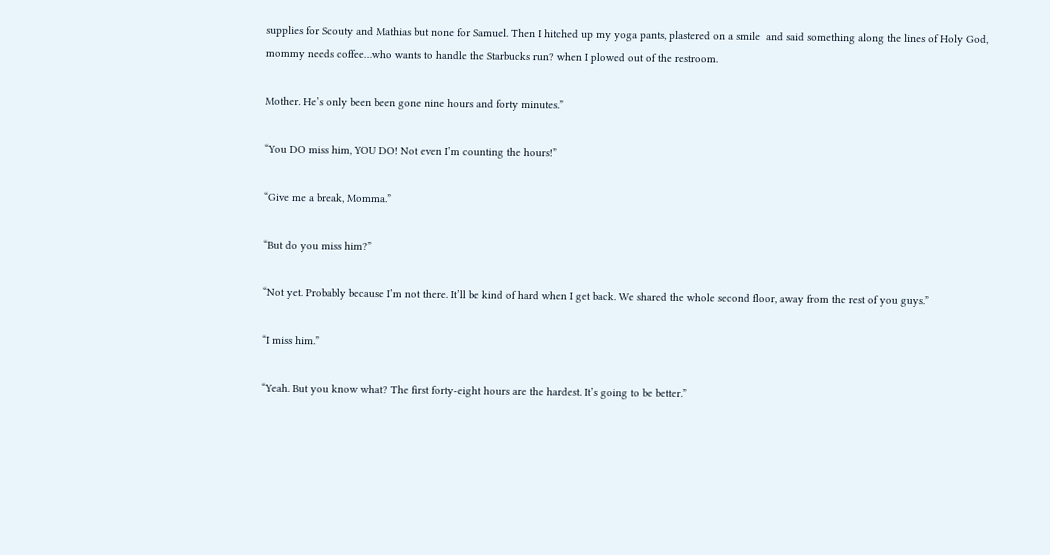supplies for Scouty and Mathias but none for Samuel. Then I hitched up my yoga pants, plastered on a smile  and said something along the lines of Holy God, mommy needs coffee…who wants to handle the Starbucks run? when I plowed out of the restroom.

Mother. He’s only been been gone nine hours and forty minutes.”

“You DO miss him, YOU DO! Not even I’m counting the hours!”

“Give me a break, Momma.”

“But do you miss him?”

“Not yet. Probably because I’m not there. It’ll be kind of hard when I get back. We shared the whole second floor, away from the rest of you guys.”

“I miss him.”

“Yeah. But you know what? The first forty-eight hours are the hardest. It’s going to be better.”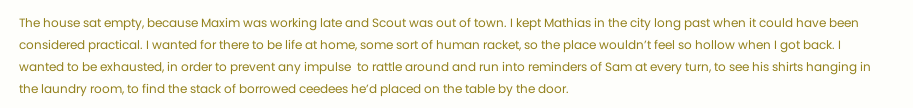The house sat empty, because Maxim was working late and Scout was out of town. I kept Mathias in the city long past when it could have been considered practical. I wanted for there to be life at home, some sort of human racket, so the place wouldn’t feel so hollow when I got back. I wanted to be exhausted, in order to prevent any impulse  to rattle around and run into reminders of Sam at every turn, to see his shirts hanging in the laundry room, to find the stack of borrowed ceedees he’d placed on the table by the door.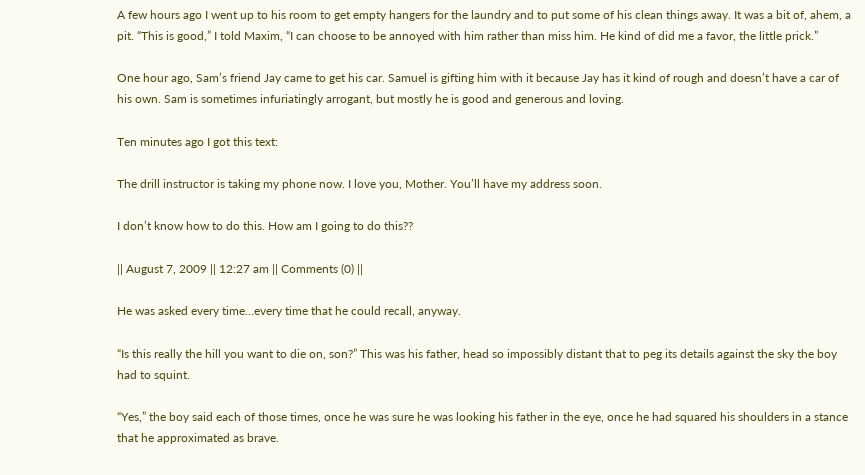A few hours ago I went up to his room to get empty hangers for the laundry and to put some of his clean things away. It was a bit of, ahem, a pit. “This is good,” I told Maxim, “I can choose to be annoyed with him rather than miss him. He kind of did me a favor, the little prick.”

One hour ago, Sam’s friend Jay came to get his car. Samuel is gifting him with it because Jay has it kind of rough and doesn’t have a car of his own. Sam is sometimes infuriatingly arrogant, but mostly he is good and generous and loving.

Ten minutes ago I got this text:

The drill instructor is taking my phone now. I love you, Mother. You’ll have my address soon.

I don’t know how to do this. How am I going to do this??

|| August 7, 2009 || 12:27 am || Comments (0) ||

He was asked every time…every time that he could recall, anyway.

“Is this really the hill you want to die on, son?” This was his father, head so impossibly distant that to peg its details against the sky the boy had to squint.

“Yes,” the boy said each of those times, once he was sure he was looking his father in the eye, once he had squared his shoulders in a stance that he approximated as brave.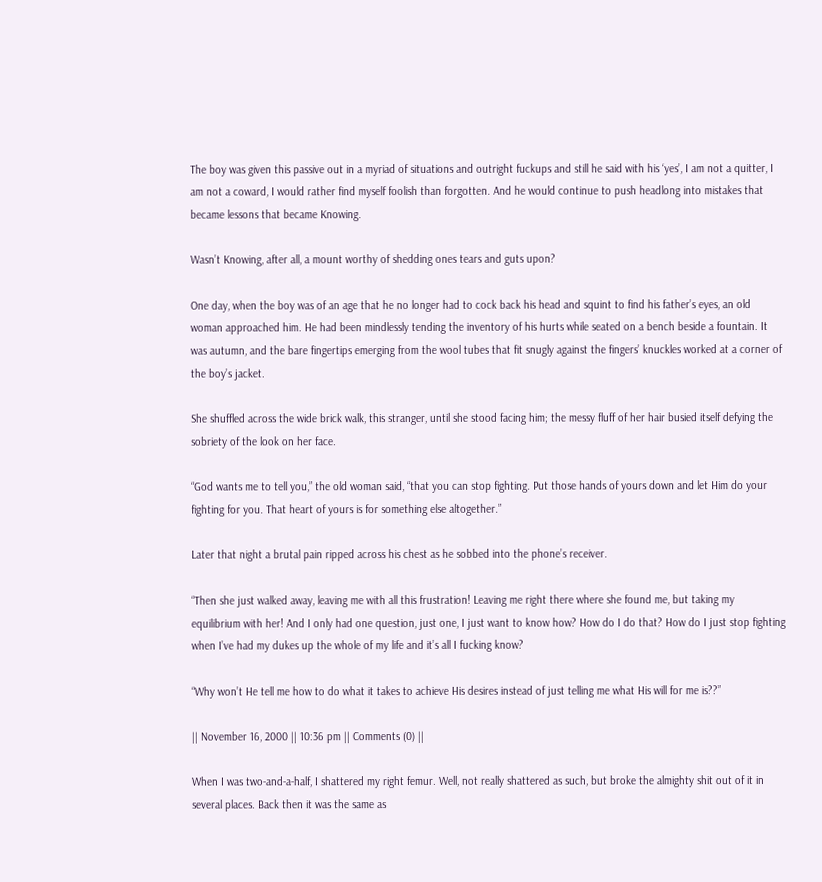The boy was given this passive out in a myriad of situations and outright fuckups and still he said with his ‘yes’, I am not a quitter, I am not a coward, I would rather find myself foolish than forgotten. And he would continue to push headlong into mistakes that became lessons that became Knowing.

Wasn’t Knowing, after all, a mount worthy of shedding ones tears and guts upon?

One day, when the boy was of an age that he no longer had to cock back his head and squint to find his father’s eyes, an old woman approached him. He had been mindlessly tending the inventory of his hurts while seated on a bench beside a fountain. It was autumn, and the bare fingertips emerging from the wool tubes that fit snugly against the fingers’ knuckles worked at a corner of the boy’s jacket.

She shuffled across the wide brick walk, this stranger, until she stood facing him; the messy fluff of her hair busied itself defying the sobriety of the look on her face.

“God wants me to tell you,” the old woman said, “that you can stop fighting. Put those hands of yours down and let Him do your fighting for you. That heart of yours is for something else altogether.”

Later that night a brutal pain ripped across his chest as he sobbed into the phone’s receiver.

“Then she just walked away, leaving me with all this frustration! Leaving me right there where she found me, but taking my equilibrium with her! And I only had one question, just one, I just want to know how? How do I do that? How do I just stop fighting when I’ve had my dukes up the whole of my life and it’s all I fucking know?

“Why won’t He tell me how to do what it takes to achieve His desires instead of just telling me what His will for me is??”

|| November 16, 2000 || 10:36 pm || Comments (0) ||

When I was two-and-a-half, I shattered my right femur. Well, not really shattered as such, but broke the almighty shit out of it in several places. Back then it was the same as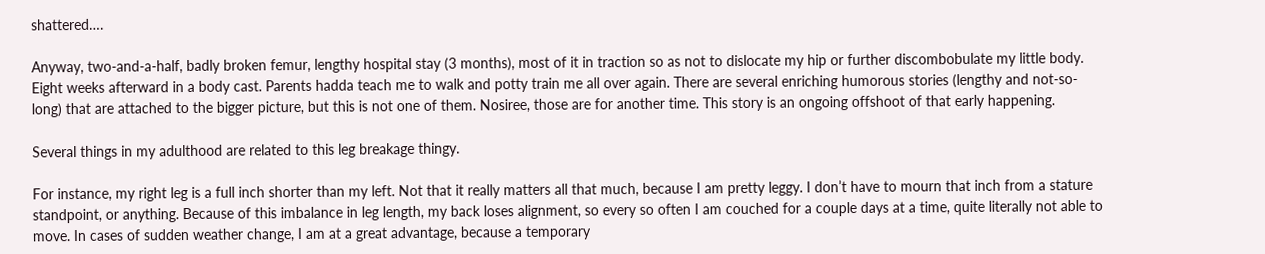shattered….

Anyway, two-and-a-half, badly broken femur, lengthy hospital stay (3 months), most of it in traction so as not to dislocate my hip or further discombobulate my little body. Eight weeks afterward in a body cast. Parents hadda teach me to walk and potty train me all over again. There are several enriching humorous stories (lengthy and not-so-long) that are attached to the bigger picture, but this is not one of them. Nosiree, those are for another time. This story is an ongoing offshoot of that early happening.

Several things in my adulthood are related to this leg breakage thingy.

For instance, my right leg is a full inch shorter than my left. Not that it really matters all that much, because I am pretty leggy. I don’t have to mourn that inch from a stature standpoint, or anything. Because of this imbalance in leg length, my back loses alignment, so every so often I am couched for a couple days at a time, quite literally not able to move. In cases of sudden weather change, I am at a great advantage, because a temporary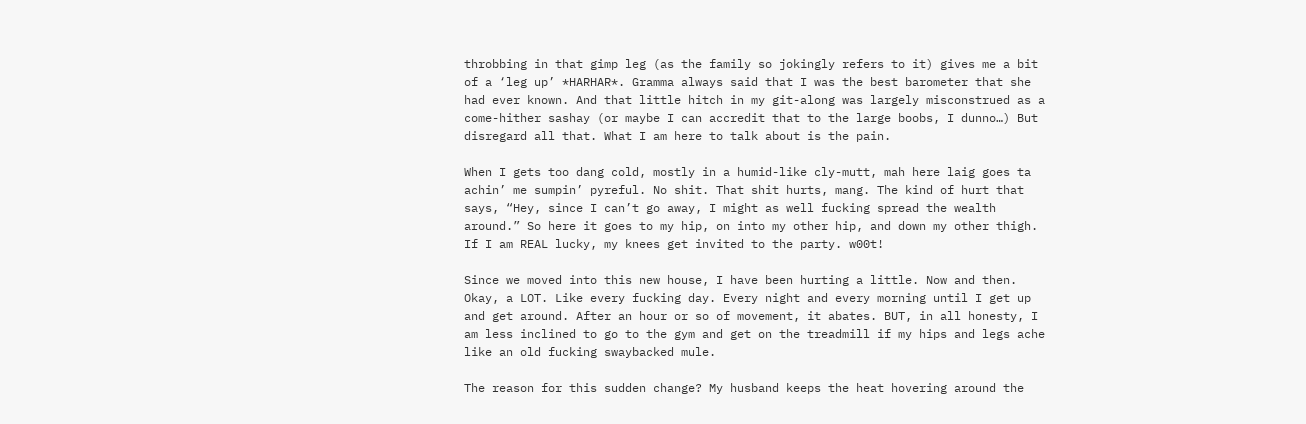throbbing in that gimp leg (as the family so jokingly refers to it) gives me a bit of a ‘leg up’ *HARHAR*. Gramma always said that I was the best barometer that she had ever known. And that little hitch in my git-along was largely misconstrued as a come-hither sashay (or maybe I can accredit that to the large boobs, I dunno…) But disregard all that. What I am here to talk about is the pain.

When I gets too dang cold, mostly in a humid-like cly-mutt, mah here laig goes ta achin’ me sumpin’ pyreful. No shit. That shit hurts, mang. The kind of hurt that says, “Hey, since I can’t go away, I might as well fucking spread the wealth around.” So here it goes to my hip, on into my other hip, and down my other thigh. If I am REAL lucky, my knees get invited to the party. w00t!

Since we moved into this new house, I have been hurting a little. Now and then. Okay, a LOT. Like every fucking day. Every night and every morning until I get up and get around. After an hour or so of movement, it abates. BUT, in all honesty, I am less inclined to go to the gym and get on the treadmill if my hips and legs ache like an old fucking swaybacked mule.

The reason for this sudden change? My husband keeps the heat hovering around the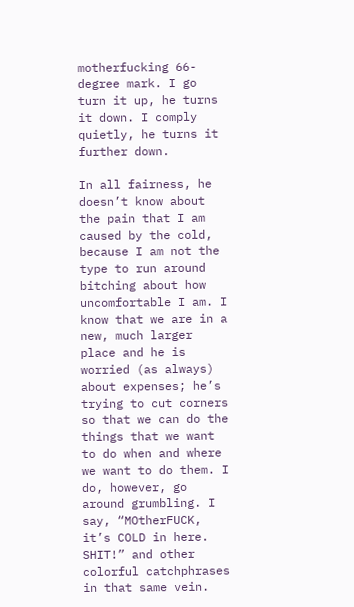motherfucking 66-degree mark. I go turn it up, he turns it down. I comply quietly, he turns it further down.

In all fairness, he doesn’t know about the pain that I am caused by the cold, because I am not the type to run around bitching about how uncomfortable I am. I know that we are in a new, much larger place and he is worried (as always) about expenses; he’s trying to cut corners so that we can do the things that we want to do when and where we want to do them. I do, however, go around grumbling. I say, “MOtherFUCK, it’s COLD in here. SHIT!” and other colorful catchphrases in that same vein.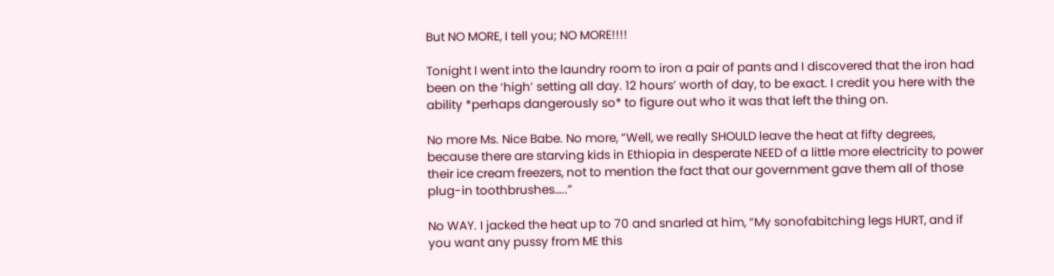But NO MORE, I tell you; NO MORE!!!!

Tonight I went into the laundry room to iron a pair of pants and I discovered that the iron had been on the ‘high’ setting all day. 12 hours’ worth of day, to be exact. I credit you here with the ability *perhaps dangerously so* to figure out who it was that left the thing on.

No more Ms. Nice Babe. No more, “Well, we really SHOULD leave the heat at fifty degrees, because there are starving kids in Ethiopia in desperate NEED of a little more electricity to power their ice cream freezers, not to mention the fact that our government gave them all of those plug-in toothbrushes…..”

No WAY. I jacked the heat up to 70 and snarled at him, “My sonofabitching legs HURT, and if you want any pussy from ME this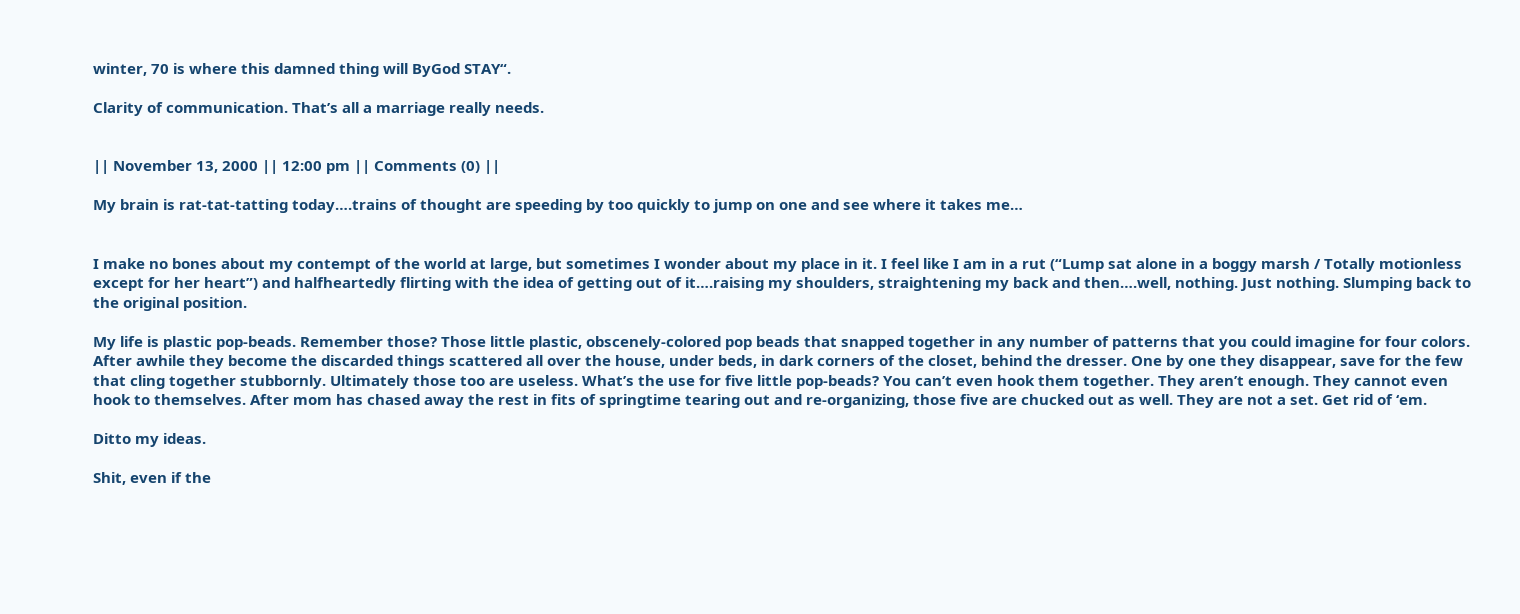winter, 70 is where this damned thing will ByGod STAY“.

Clarity of communication. That’s all a marriage really needs.


|| November 13, 2000 || 12:00 pm || Comments (0) ||

My brain is rat-tat-tatting today….trains of thought are speeding by too quickly to jump on one and see where it takes me…


I make no bones about my contempt of the world at large, but sometimes I wonder about my place in it. I feel like I am in a rut (“Lump sat alone in a boggy marsh / Totally motionless except for her heart”) and halfheartedly flirting with the idea of getting out of it….raising my shoulders, straightening my back and then….well, nothing. Just nothing. Slumping back to the original position.

My life is plastic pop-beads. Remember those? Those little plastic, obscenely-colored pop beads that snapped together in any number of patterns that you could imagine for four colors. After awhile they become the discarded things scattered all over the house, under beds, in dark corners of the closet, behind the dresser. One by one they disappear, save for the few that cling together stubbornly. Ultimately those too are useless. What’s the use for five little pop-beads? You can’t even hook them together. They aren’t enough. They cannot even hook to themselves. After mom has chased away the rest in fits of springtime tearing out and re-organizing, those five are chucked out as well. They are not a set. Get rid of ‘em.

Ditto my ideas.

Shit, even if the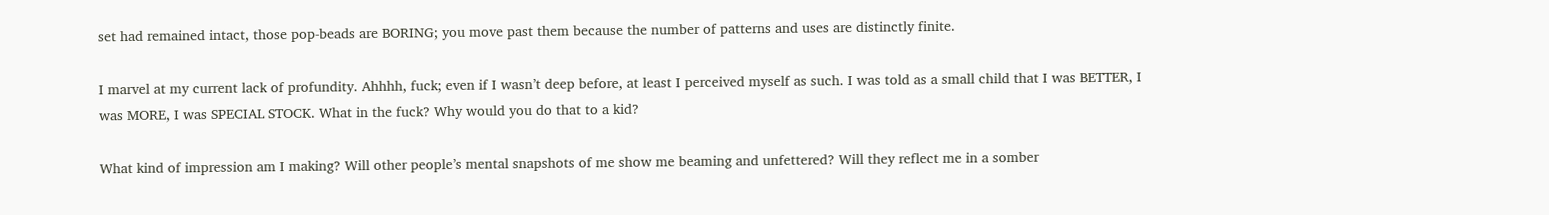set had remained intact, those pop-beads are BORING; you move past them because the number of patterns and uses are distinctly finite.

I marvel at my current lack of profundity. Ahhhh, fuck; even if I wasn’t deep before, at least I perceived myself as such. I was told as a small child that I was BETTER, I was MORE, I was SPECIAL STOCK. What in the fuck? Why would you do that to a kid?

What kind of impression am I making? Will other people’s mental snapshots of me show me beaming and unfettered? Will they reflect me in a somber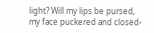light? Will my lips be pursed, my face puckered and closed-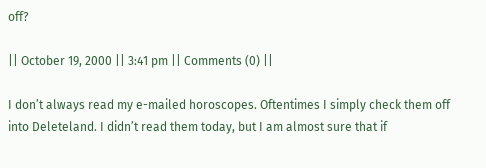off?

|| October 19, 2000 || 3:41 pm || Comments (0) ||

I don’t always read my e-mailed horoscopes. Oftentimes I simply check them off into Deleteland. I didn’t read them today, but I am almost sure that if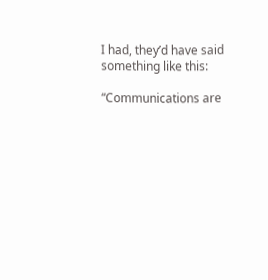I had, they’d have said something like this:

“Communications are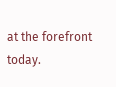at the forefront today.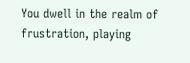You dwell in the realm of frustration, playing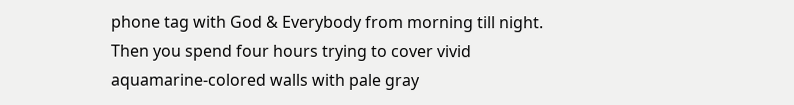phone tag with God & Everybody from morning till night. Then you spend four hours trying to cover vivid aquamarine-colored walls with pale gray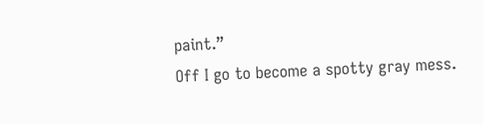paint.”
Off I go to become a spotty gray mess.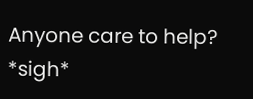Anyone care to help? *sigh*